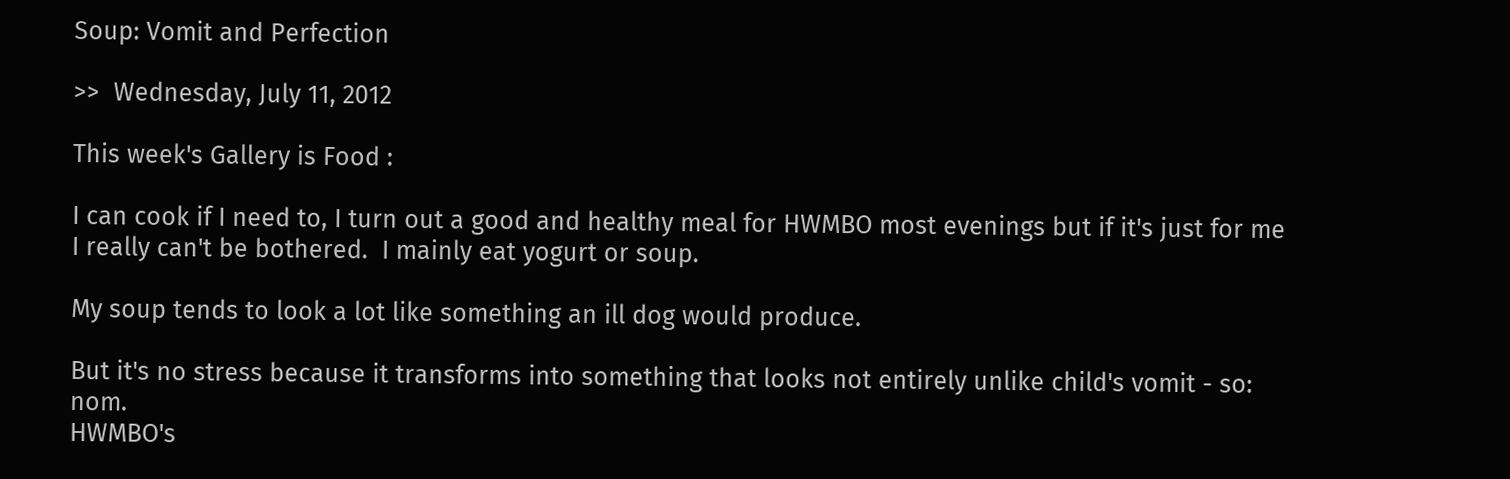Soup: Vomit and Perfection

>>  Wednesday, July 11, 2012

This week's Gallery is Food :

I can cook if I need to, I turn out a good and healthy meal for HWMBO most evenings but if it's just for me I really can't be bothered.  I mainly eat yogurt or soup.

My soup tends to look a lot like something an ill dog would produce.

But it's no stress because it transforms into something that looks not entirely unlike child's vomit - so: nom.
HWMBO's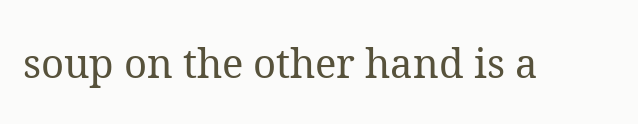soup on the other hand is a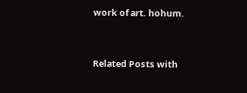work of art. hohum.


Related Posts with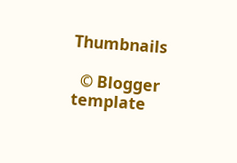Thumbnails

  © Blogger template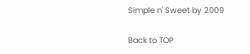Simple n' Sweet by 2009

Back to TOP